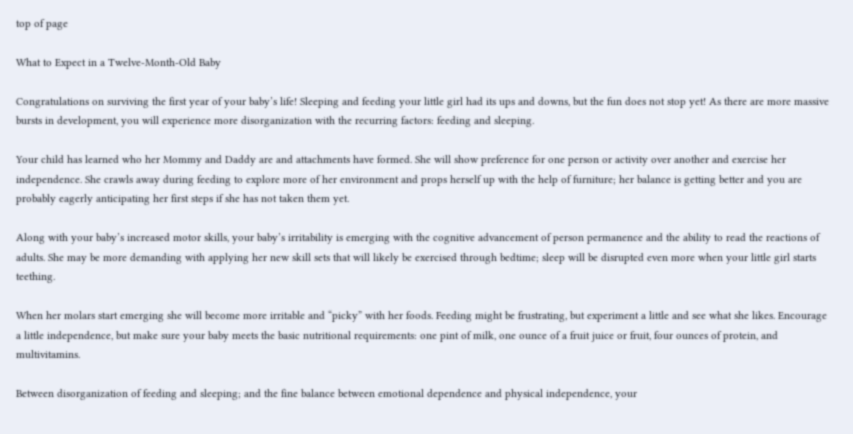top of page

What to Expect in a Twelve-Month-Old Baby

Congratulations on surviving the first year of your baby’s life! Sleeping and feeding your little girl had its ups and downs, but the fun does not stop yet! As there are more massive bursts in development, you will experience more disorganization with the recurring factors: feeding and sleeping.

Your child has learned who her Mommy and Daddy are and attachments have formed. She will show preference for one person or activity over another and exercise her independence. She crawls away during feeding to explore more of her environment and props herself up with the help of furniture; her balance is getting better and you are probably eagerly anticipating her first steps if she has not taken them yet.

Along with your baby’s increased motor skills, your baby’s irritability is emerging with the cognitive advancement of person permanence and the ability to read the reactions of adults. She may be more demanding with applying her new skill sets that will likely be exercised through bedtime; sleep will be disrupted even more when your little girl starts teething.

When her molars start emerging she will become more irritable and “picky” with her foods. Feeding might be frustrating, but experiment a little and see what she likes. Encourage a little independence, but make sure your baby meets the basic nutritional requirements: one pint of milk, one ounce of a fruit juice or fruit, four ounces of protein, and multivitamins.

Between disorganization of feeding and sleeping; and the fine balance between emotional dependence and physical independence, your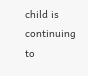child is continuing to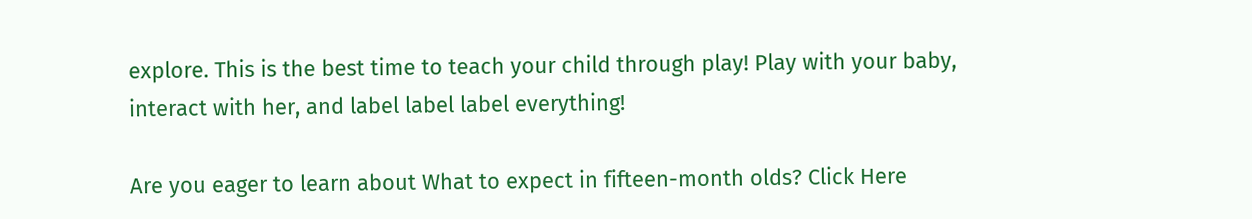explore. This is the best time to teach your child through play! Play with your baby, interact with her, and label label label everything!

Are you eager to learn about What to expect in fifteen-month olds? Click Here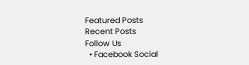Featured Posts
Recent Posts
Follow Us
  • Facebook Social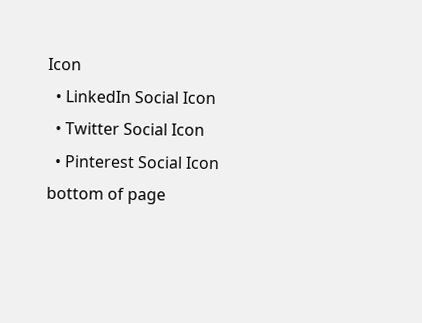Icon
  • LinkedIn Social Icon
  • Twitter Social Icon
  • Pinterest Social Icon
bottom of page